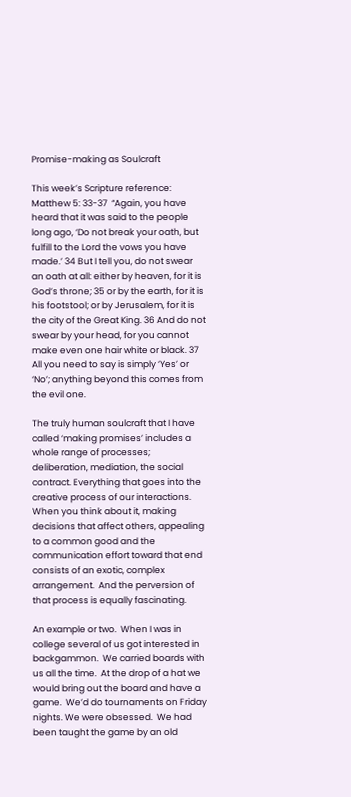Promise-making as Soulcraft

This week’s Scripture reference: Matthew 5: 33-37  “Again, you have heard that it was said to the people long ago, ‘Do not break your oath, but fulfill to the Lord the vows you have made.’ 34 But I tell you, do not swear an oath at all: either by heaven, for it is God’s throne; 35 or by the earth, for it is his footstool; or by Jerusalem, for it is the city of the Great King. 36 And do not swear by your head, for you cannot make even one hair white or black. 37 All you need to say is simply ‘Yes’ or ‘No’; anything beyond this comes from the evil one.

The truly human soulcraft that I have called ‘making promises’ includes a whole range of processes; deliberation, mediation, the social contract. Everything that goes into the creative process of our interactions. When you think about it, making decisions that affect others, appealing to a common good and the communication effort toward that end consists of an exotic, complex arrangement.  And the perversion of that process is equally fascinating.

An example or two.  When I was in college several of us got interested in backgammon.  We carried boards with us all the time.  At the drop of a hat we would bring out the board and have a game.  We’d do tournaments on Friday nights. We were obsessed.  We had been taught the game by an old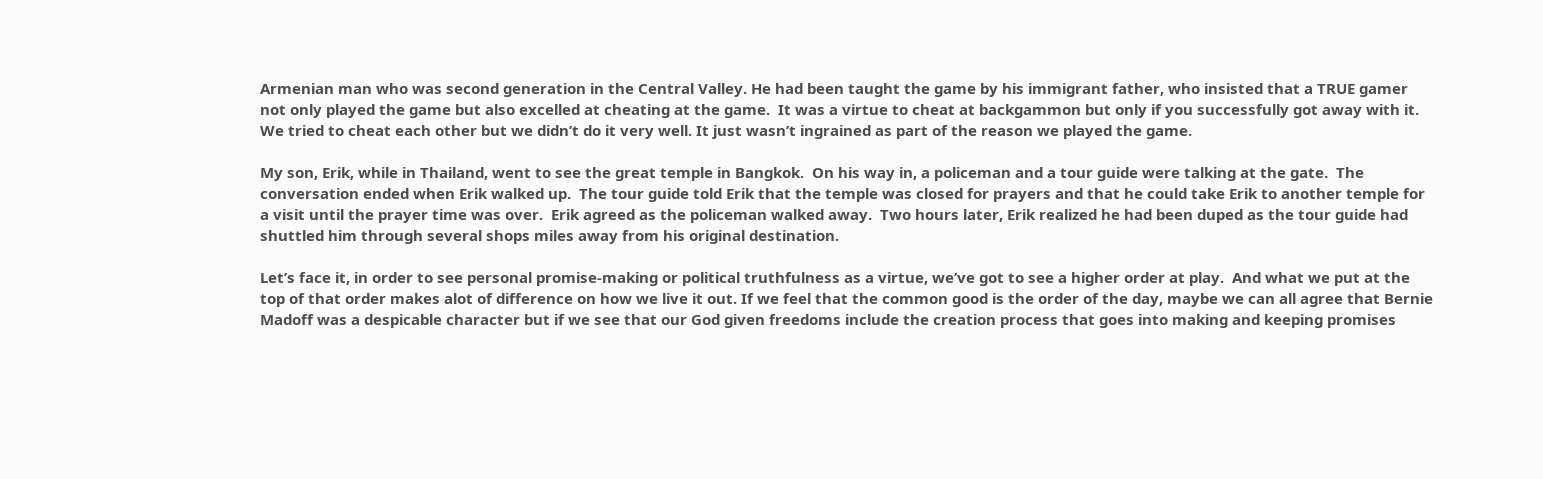Armenian man who was second generation in the Central Valley. He had been taught the game by his immigrant father, who insisted that a TRUE gamer not only played the game but also excelled at cheating at the game.  It was a virtue to cheat at backgammon but only if you successfully got away with it.  We tried to cheat each other but we didn’t do it very well. It just wasn’t ingrained as part of the reason we played the game.

My son, Erik, while in Thailand, went to see the great temple in Bangkok.  On his way in, a policeman and a tour guide were talking at the gate.  The conversation ended when Erik walked up.  The tour guide told Erik that the temple was closed for prayers and that he could take Erik to another temple for a visit until the prayer time was over.  Erik agreed as the policeman walked away.  Two hours later, Erik realized he had been duped as the tour guide had shuttled him through several shops miles away from his original destination.

Let’s face it, in order to see personal promise-making or political truthfulness as a virtue, we’ve got to see a higher order at play.  And what we put at the top of that order makes alot of difference on how we live it out. If we feel that the common good is the order of the day, maybe we can all agree that Bernie Madoff was a despicable character but if we see that our God given freedoms include the creation process that goes into making and keeping promises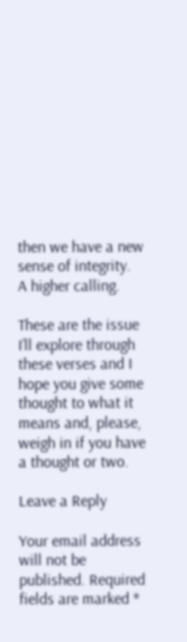then we have a new sense of integrity.  A higher calling.

These are the issue I’ll explore through these verses and I hope you give some thought to what it means and, please, weigh in if you have a thought or two.

Leave a Reply

Your email address will not be published. Required fields are marked *